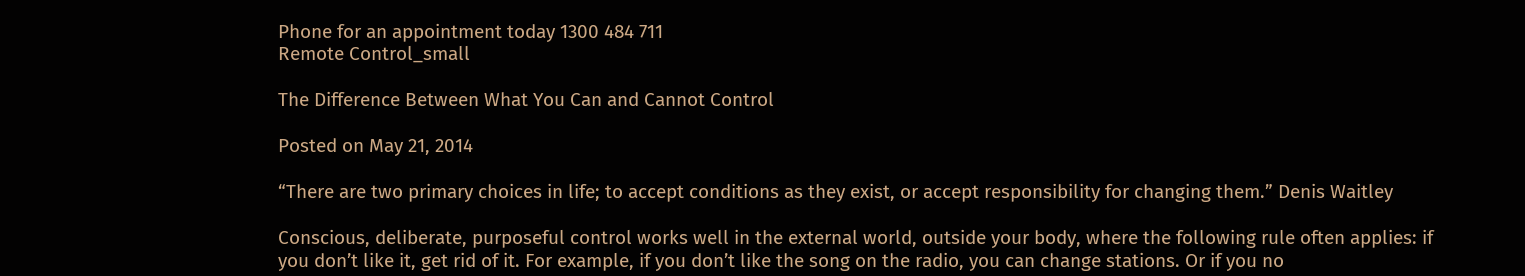Phone for an appointment today 1300 484 711
Remote Control_small

The Difference Between What You Can and Cannot Control

Posted on May 21, 2014

“There are two primary choices in life; to accept conditions as they exist, or accept responsibility for changing them.” Denis Waitley

Conscious, deliberate, purposeful control works well in the external world, outside your body, where the following rule often applies: if you don’t like it, get rid of it. For example, if you don’t like the song on the radio, you can change stations. Or if you no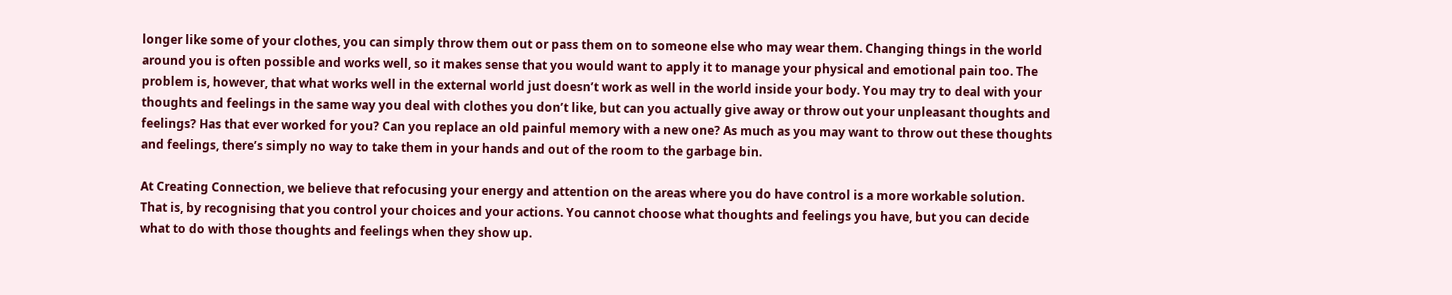longer like some of your clothes, you can simply throw them out or pass them on to someone else who may wear them. Changing things in the world around you is often possible and works well, so it makes sense that you would want to apply it to manage your physical and emotional pain too. The problem is, however, that what works well in the external world just doesn’t work as well in the world inside your body. You may try to deal with your thoughts and feelings in the same way you deal with clothes you don’t like, but can you actually give away or throw out your unpleasant thoughts and feelings? Has that ever worked for you? Can you replace an old painful memory with a new one? As much as you may want to throw out these thoughts and feelings, there’s simply no way to take them in your hands and out of the room to the garbage bin.

At Creating Connection, we believe that refocusing your energy and attention on the areas where you do have control is a more workable solution. That is, by recognising that you control your choices and your actions. You cannot choose what thoughts and feelings you have, but you can decide what to do with those thoughts and feelings when they show up.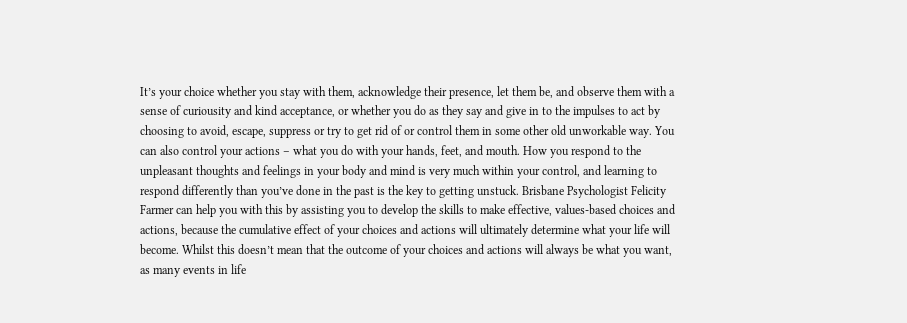It’s your choice whether you stay with them, acknowledge their presence, let them be, and observe them with a sense of curiousity and kind acceptance, or whether you do as they say and give in to the impulses to act by choosing to avoid, escape, suppress or try to get rid of or control them in some other old unworkable way. You can also control your actions – what you do with your hands, feet, and mouth. How you respond to the unpleasant thoughts and feelings in your body and mind is very much within your control, and learning to respond differently than you’ve done in the past is the key to getting unstuck. Brisbane Psychologist Felicity Farmer can help you with this by assisting you to develop the skills to make effective, values-based choices and actions, because the cumulative effect of your choices and actions will ultimately determine what your life will become. Whilst this doesn’t mean that the outcome of your choices and actions will always be what you want, as many events in life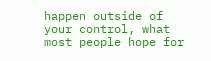happen outside of your control, what most people hope for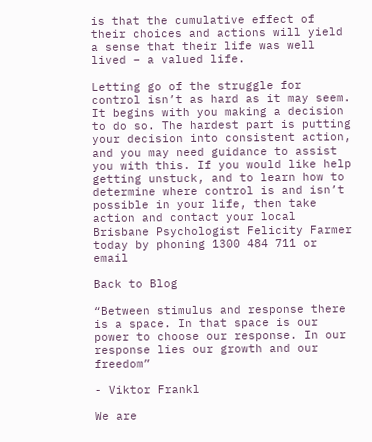is that the cumulative effect of their choices and actions will yield a sense that their life was well lived – a valued life.

Letting go of the struggle for control isn’t as hard as it may seem. It begins with you making a decision to do so. The hardest part is putting your decision into consistent action, and you may need guidance to assist you with this. If you would like help getting unstuck, and to learn how to determine where control is and isn’t possible in your life, then take action and contact your local Brisbane Psychologist Felicity Farmer today by phoning 1300 484 711 or email

Back to Blog

“Between stimulus and response there is a space. In that space is our power to choose our response. In our response lies our growth and our freedom”

- Viktor Frankl

We are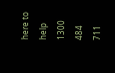here to help 1300 484 711